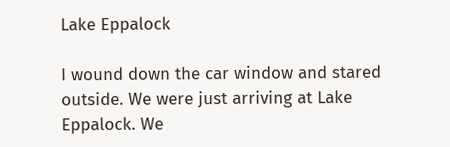Lake Eppalock

I wound down the car window and stared outside. We were just arriving at Lake Eppalock. We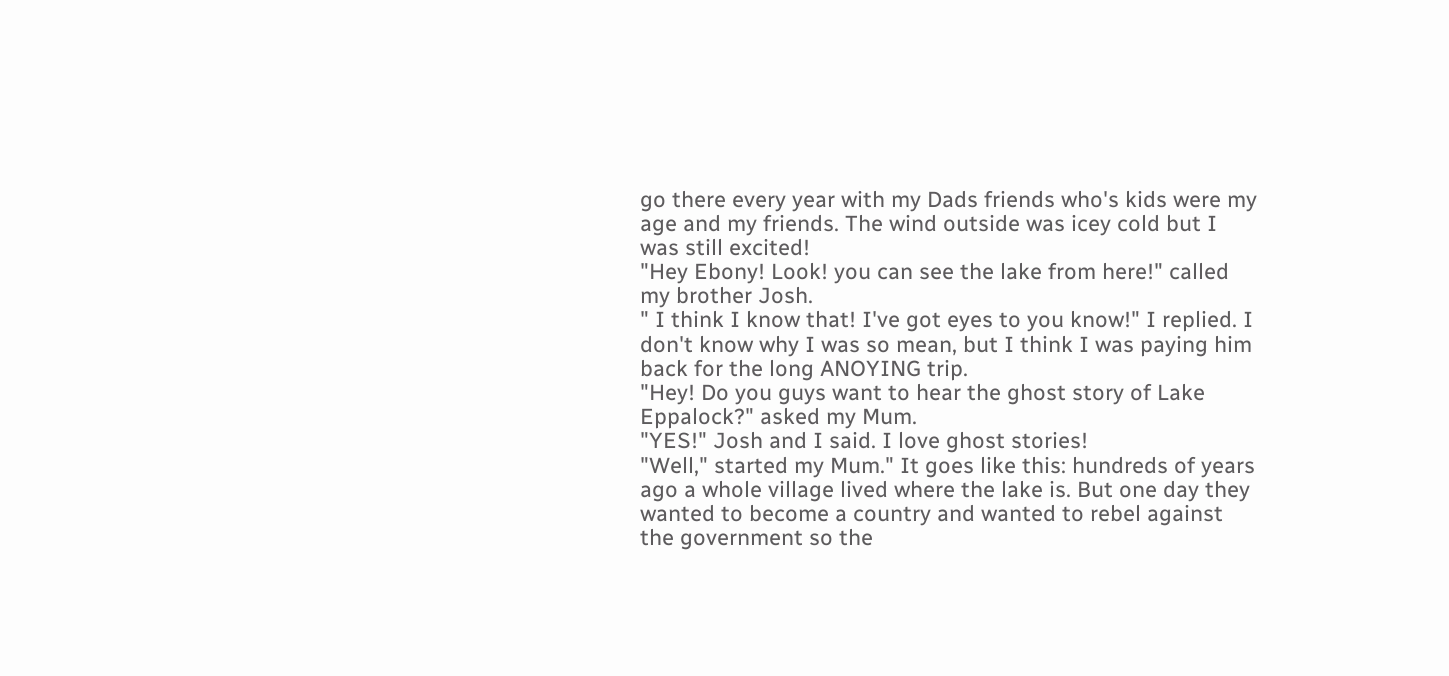go there every year with my Dads friends who's kids were my age and my friends. The wind outside was icey cold but I was still excited!
"Hey Ebony! Look! you can see the lake from here!" called my brother Josh.
" I think I know that! I've got eyes to you know!" I replied. I don't know why I was so mean, but I think I was paying him back for the long ANOYING trip.
"Hey! Do you guys want to hear the ghost story of Lake Eppalock?" asked my Mum.
"YES!" Josh and I said. I love ghost stories!
"Well," started my Mum." It goes like this: hundreds of years ago a whole village lived where the lake is. But one day they wanted to become a country and wanted to rebel against the government so the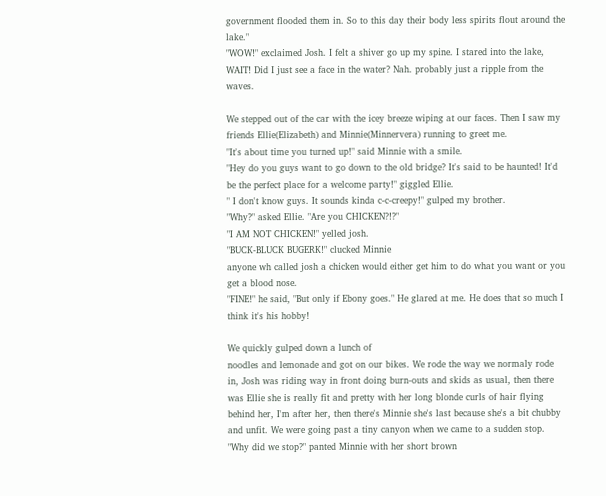government flooded them in. So to this day their body less spirits flout around the lake."
"WOW!" exclaimed Josh. I felt a shiver go up my spine. I stared into the lake, WAIT! Did I just see a face in the water? Nah. probably just a ripple from the waves.

We stepped out of the car with the icey breeze wiping at our faces. Then I saw my friends Ellie(Elizabeth) and Minnie(Minnervera) running to greet me.
"It's about time you turned up!" said Minnie with a smile.
"Hey do you guys want to go down to the old bridge? It's said to be haunted! It'd be the perfect place for a welcome party!" giggled Ellie.
" I don't know guys. It sounds kinda c-c-creepy!" gulped my brother.
"Why?" asked Ellie. "Are you CHICKEN?!?"
"I AM NOT CHICKEN!" yelled josh.
"BUCK-BLUCK BUGERK!" clucked Minnie
anyone wh called josh a chicken would either get him to do what you want or you get a blood nose.
"FINE!" he said, "But only if Ebony goes." He glared at me. He does that so much I think it's his hobby!

We quickly gulped down a lunch of
noodles and lemonade and got on our bikes. We rode the way we normaly rode in, Josh was riding way in front doing burn-outs and skids as usual, then there was Ellie she is really fit and pretty with her long blonde curls of hair flying behind her, I'm after her, then there's Minnie she's last because she's a bit chubby and unfit. We were going past a tiny canyon when we came to a sudden stop.
"Why did we stop?" panted Minnie with her short brown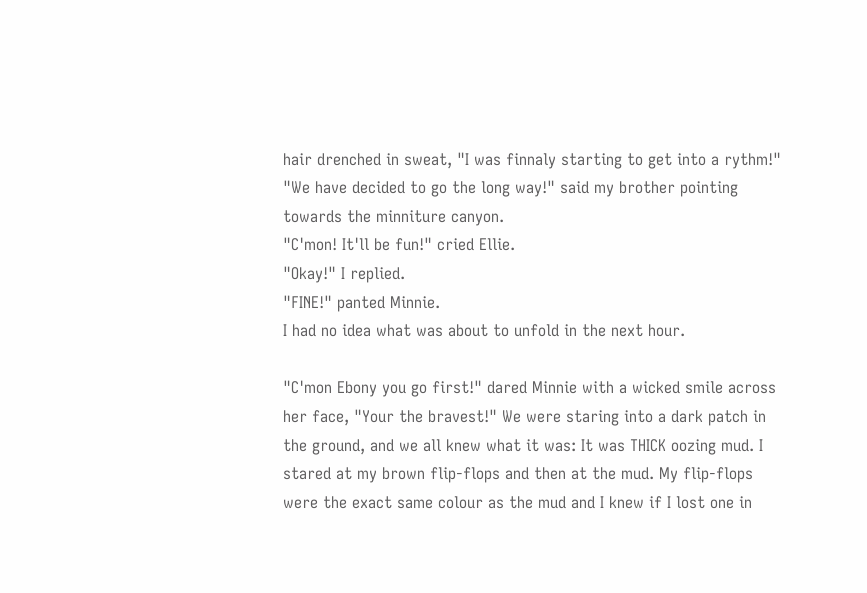hair drenched in sweat, "I was finnaly starting to get into a rythm!"
"We have decided to go the long way!" said my brother pointing towards the minniture canyon.
"C'mon! It'll be fun!" cried Ellie.
"Okay!" I replied.
"FINE!" panted Minnie.
I had no idea what was about to unfold in the next hour.

"C'mon Ebony you go first!" dared Minnie with a wicked smile across her face, "Your the bravest!" We were staring into a dark patch in the ground, and we all knew what it was: It was THICK oozing mud. I stared at my brown flip-flops and then at the mud. My flip-flops were the exact same colour as the mud and I knew if I lost one in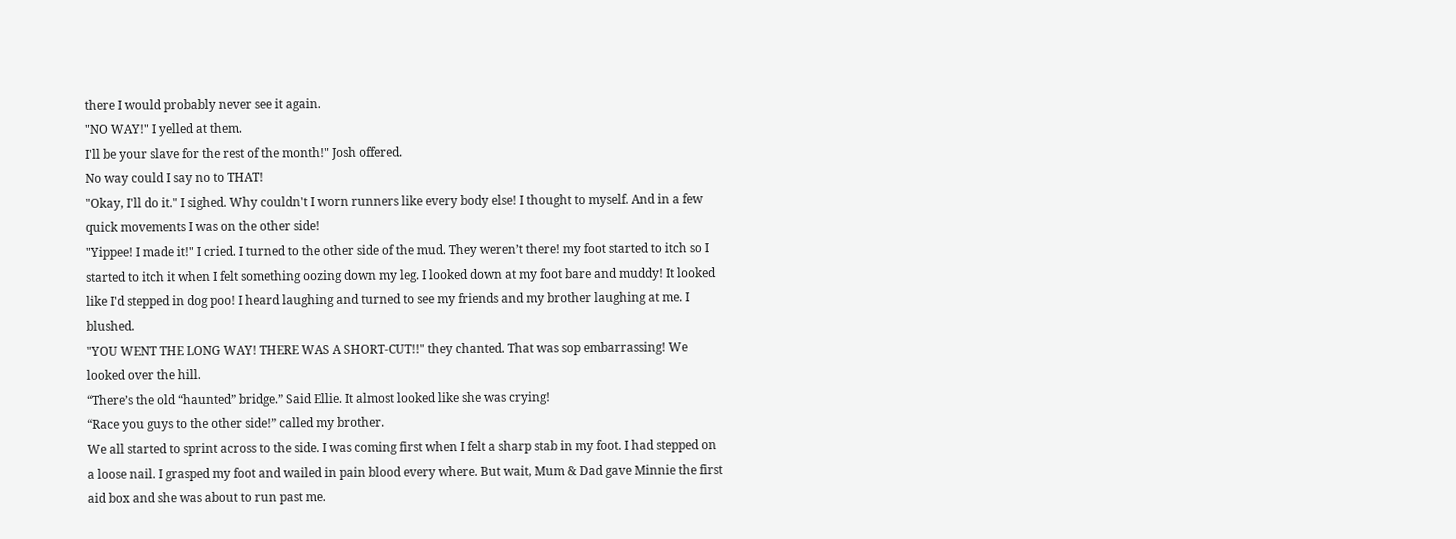there I would probably never see it again.
"NO WAY!" I yelled at them.
I'll be your slave for the rest of the month!" Josh offered.
No way could I say no to THAT!
"Okay, I'll do it." I sighed. Why couldn't I worn runners like every body else! I thought to myself. And in a few quick movements I was on the other side!
"Yippee! I made it!" I cried. I turned to the other side of the mud. They weren’t there! my foot started to itch so I started to itch it when I felt something oozing down my leg. I looked down at my foot bare and muddy! It looked like I'd stepped in dog poo! I heard laughing and turned to see my friends and my brother laughing at me. I blushed.
"YOU WENT THE LONG WAY! THERE WAS A SHORT-CUT!!" they chanted. That was sop embarrassing! We looked over the hill.
“There’s the old “haunted” bridge.” Said Ellie. It almost looked like she was crying!
“Race you guys to the other side!” called my brother.
We all started to sprint across to the side. I was coming first when I felt a sharp stab in my foot. I had stepped on a loose nail. I grasped my foot and wailed in pain blood every where. But wait, Mum & Dad gave Minnie the first aid box and she was about to run past me.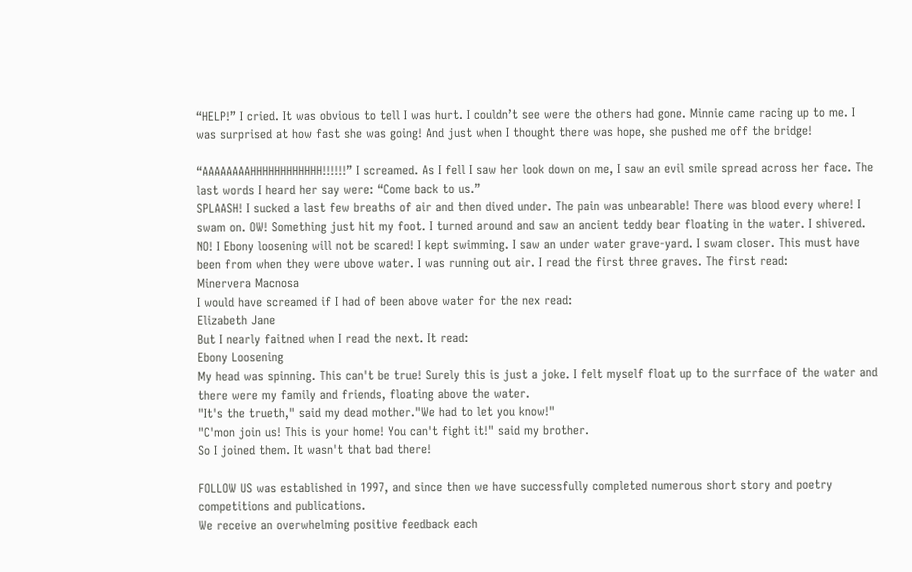“HELP!” I cried. It was obvious to tell I was hurt. I couldn’t see were the others had gone. Minnie came racing up to me. I was surprised at how fast she was going! And just when I thought there was hope, she pushed me off the bridge!

“AAAAAAAAHHHHHHHHHHHH!!!!!!” I screamed. As I fell I saw her look down on me, I saw an evil smile spread across her face. The last words I heard her say were: “Come back to us.”
SPLAASH! I sucked a last few breaths of air and then dived under. The pain was unbearable! There was blood every where! I swam on. OW! Something just hit my foot. I turned around and saw an ancient teddy bear floating in the water. I shivered. NO! I Ebony loosening will not be scared! I kept swimming. I saw an under water grave-yard. I swam closer. This must have been from when they were ubove water. I was running out air. I read the first three graves. The first read:
Minervera Macnosa
I would have screamed if I had of been above water for the nex read:
Elizabeth Jane
But I nearly faitned when I read the next. It read:
Ebony Loosening
My head was spinning. This can't be true! Surely this is just a joke. I felt myself float up to the surrface of the water and there were my family and friends, floating above the water.
"It's the trueth," said my dead mother."We had to let you know!"
"C'mon join us! This is your home! You can't fight it!" said my brother.
So I joined them. It wasn't that bad there!

FOLLOW US was established in 1997, and since then we have successfully completed numerous short story and poetry competitions and publications.
We receive an overwhelming positive feedback each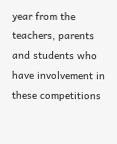year from the teachers, parents and students who have involvement in these competitions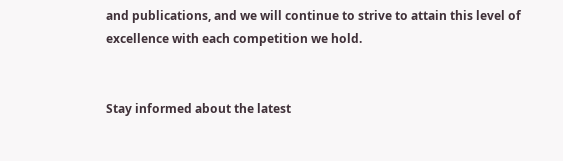and publications, and we will continue to strive to attain this level of excellence with each competition we hold.


Stay informed about the latest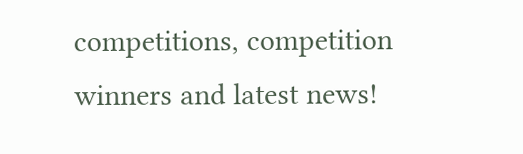competitions, competition winners and latest news!